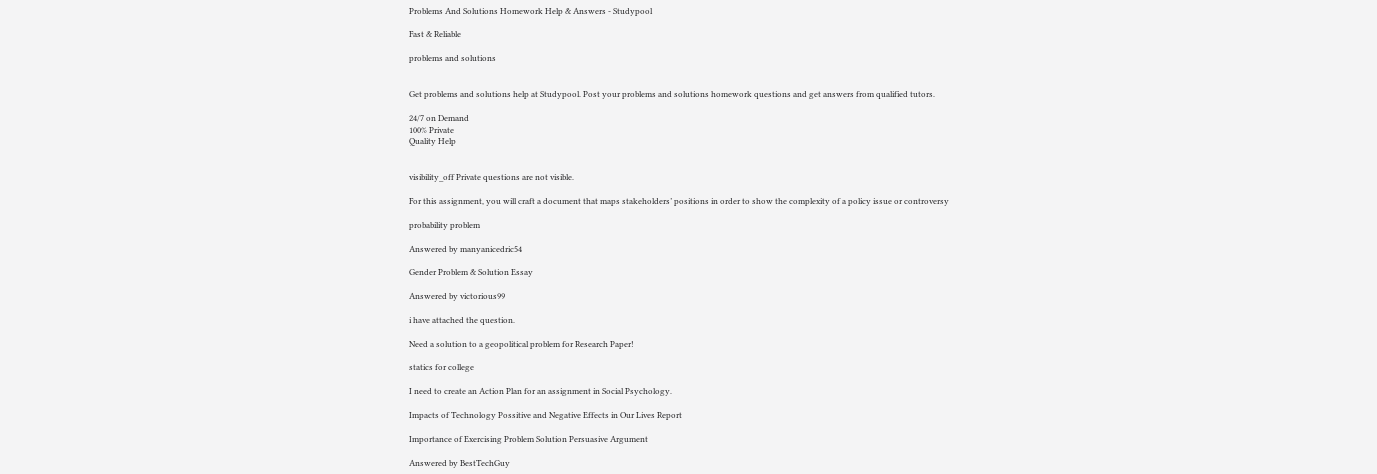Problems And Solutions Homework Help & Answers - Studypool

Fast & Reliable

problems and solutions


Get problems and solutions help at Studypool. Post your problems and solutions homework questions and get answers from qualified tutors.

24/7 on Demand
100% Private
Quality Help


visibility_off Private questions are not visible.

For this assignment, you will craft a document that maps stakeholders’ positions in order to show the complexity of a policy issue or controversy

probability problem

Answered by manyanicedric54

Gender Problem & Solution Essay

Answered by victorious99

i have attached the question.

Need a solution to a geopolitical problem for Research Paper!

statics for college

I need to create an Action Plan for an assignment in Social Psychology.

Impacts of Technology Possitive and Negative Effects in Our Lives Report

Importance of Exercising Problem Solution Persuasive Argument

Answered by BestTechGuy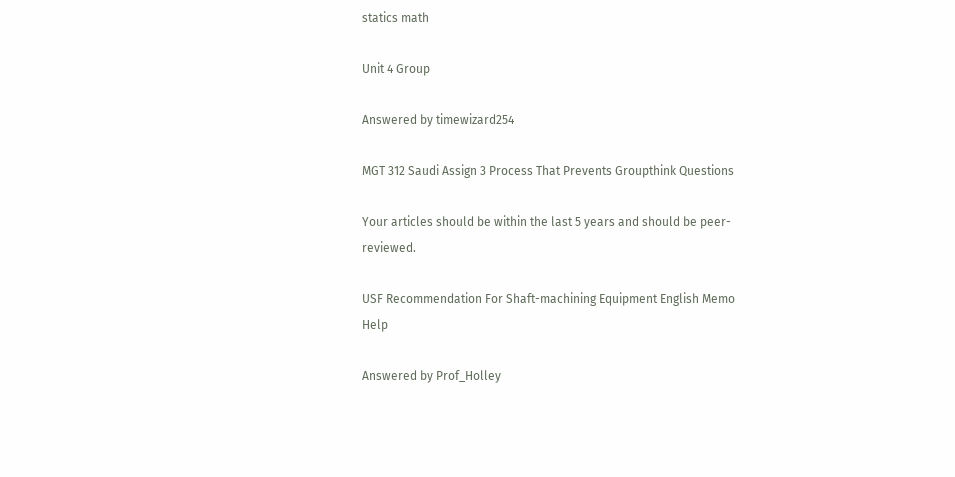statics math

Unit 4 Group

Answered by timewizard254

MGT 312 Saudi Assign 3 Process That Prevents Groupthink Questions

Your articles should be within the last 5 years and should be peer-reviewed.

USF Recommendation For Shaft-machining Equipment English Memo Help

Answered by Prof_Holley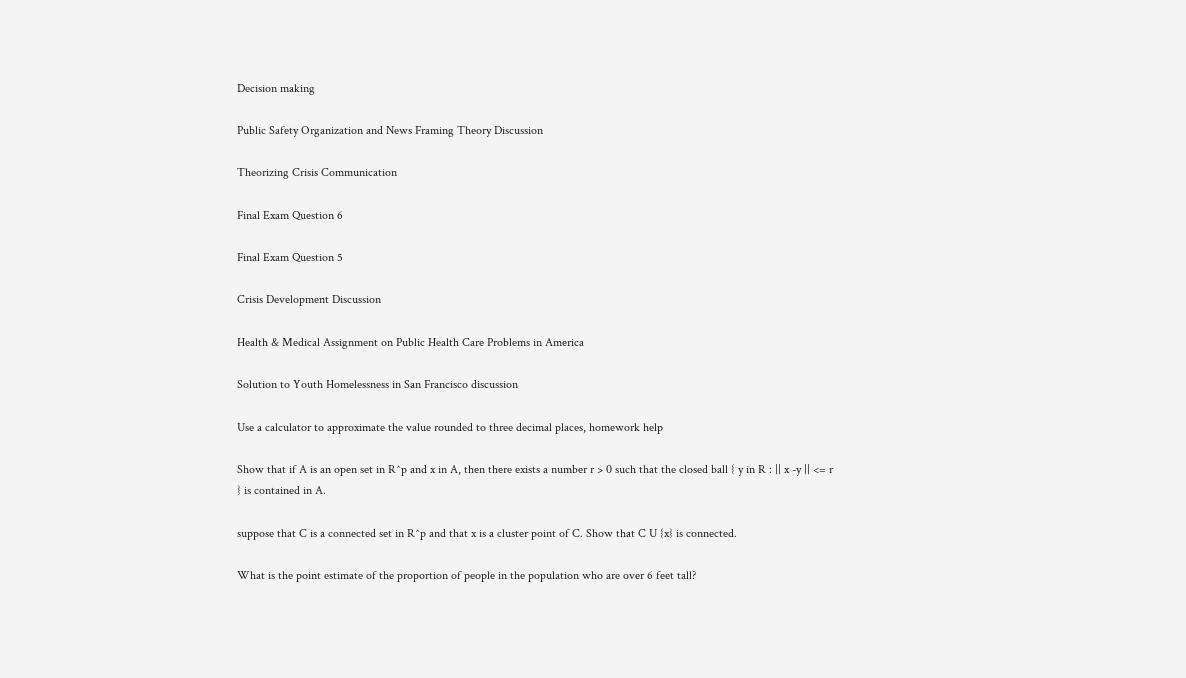Decision making

Public Safety Organization and News Framing Theory Discussion

Theorizing Crisis Communication

Final Exam Question 6

Final Exam Question 5

Crisis Development Discussion

Health & Medical Assignment on Public Health Care Problems in America

Solution to Youth Homelessness in San Francisco discussion

Use a calculator to approximate the value rounded to three decimal places, homework help

Show that if A is an open set in R^p and x in A, then there exists a number r > 0 such that the closed ball { y in R : || x -y || <= r } is contained in A.

suppose that C is a connected set in R^p and that x is a cluster point of C. Show that C U {x} is connected.

What is the point estimate of the proportion of people in the population who are over 6 feet tall?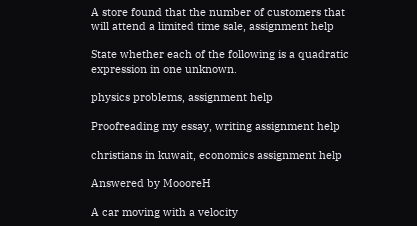A store found that the number of customers that will attend a limited time sale, assignment help

State whether each of the following is a quadratic expression in one unknown.

physics problems, assignment help

Proofreading my essay, writing assignment help

christians in kuwait, economics assignment help

Answered by MoooreH

A car moving with a velocity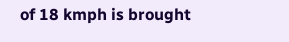of 18 kmph is brought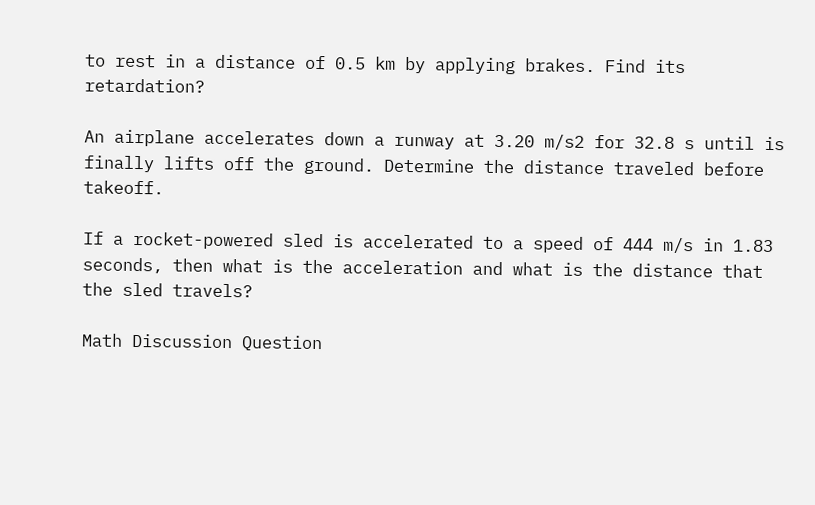to rest in a distance of 0.5 km by applying brakes. Find its retardation?

An airplane accelerates down a runway at 3.20 m/s2 for 32.8 s until is finally lifts off the ground. Determine the distance traveled before takeoff.

If a rocket-powered sled is accelerated to a speed of 444 m/s in 1.83 seconds, then what is the acceleration and what is the distance that the sled travels?

Math Discussion Question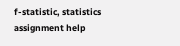f-statistic, statistics assignment help